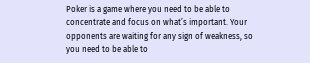Poker is a game where you need to be able to concentrate and focus on what’s important. Your opponents are waiting for any sign of weakness, so you need to be able to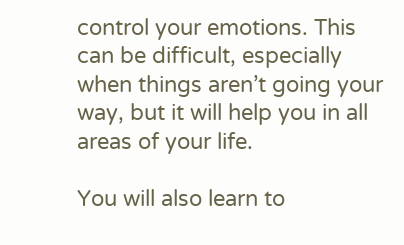control your emotions. This can be difficult, especially when things aren’t going your way, but it will help you in all areas of your life.

You will also learn to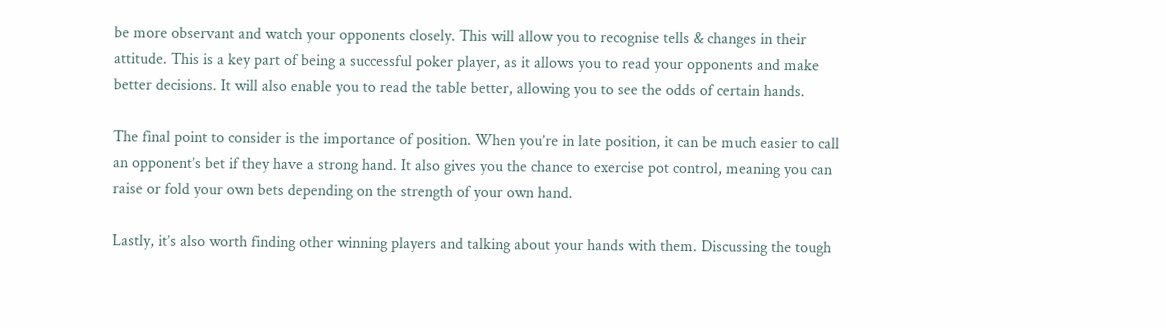be more observant and watch your opponents closely. This will allow you to recognise tells & changes in their attitude. This is a key part of being a successful poker player, as it allows you to read your opponents and make better decisions. It will also enable you to read the table better, allowing you to see the odds of certain hands.

The final point to consider is the importance of position. When you’re in late position, it can be much easier to call an opponent’s bet if they have a strong hand. It also gives you the chance to exercise pot control, meaning you can raise or fold your own bets depending on the strength of your own hand.

Lastly, it’s also worth finding other winning players and talking about your hands with them. Discussing the tough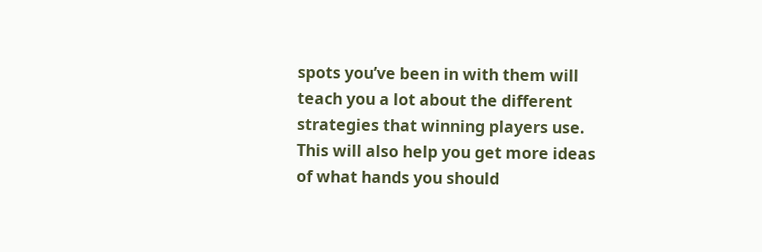spots you’ve been in with them will teach you a lot about the different strategies that winning players use. This will also help you get more ideas of what hands you should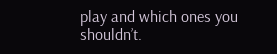play and which ones you shouldn’t.